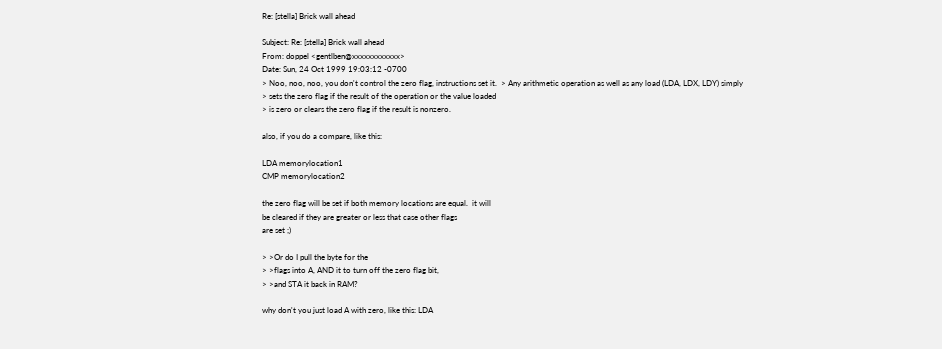Re: [stella] Brick wall ahead

Subject: Re: [stella] Brick wall ahead
From: doppel <gentlben@xxxxxxxxxxxx>
Date: Sun, 24 Oct 1999 19:03:12 -0700
> Noo, noo, noo, you don't control the zero flag, instructions set it.  > Any arithmetic operation as well as any load (LDA, LDX, LDY) simply
> sets the zero flag if the result of the operation or the value loaded
> is zero or clears the zero flag if the result is nonzero.

also, if you do a compare, like this:

LDA memorylocation1
CMP memorylocation2

the zero flag will be set if both memory locations are equal.  it will
be cleared if they are greater or less that case other flags
are set ;)

> >Or do I pull the byte for the
> >flags into A, AND it to turn off the zero flag bit,
> >and STA it back in RAM?

why don't you just load A with zero, like this: LDA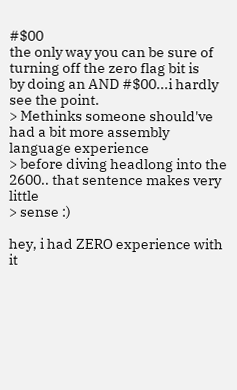#$00
the only way you can be sure of turning off the zero flag bit is
by doing an AND #$00...i hardly see the point.
> Methinks someone should've had a bit more assembly language experience
> before diving headlong into the 2600.. that sentence makes very little
> sense :)

hey, i had ZERO experience with it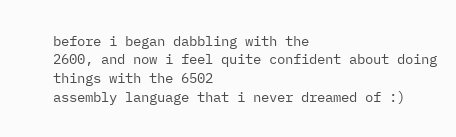before i began dabbling with the
2600, and now i feel quite confident about doing things with the 6502
assembly language that i never dreamed of :)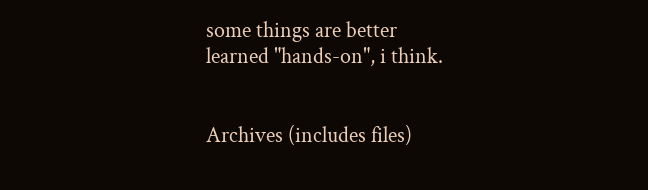some things are better
learned "hands-on", i think.


Archives (includes files)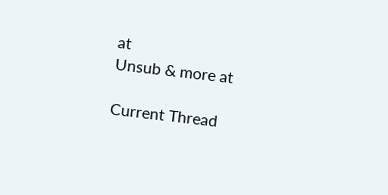at
Unsub & more at

Current Thread